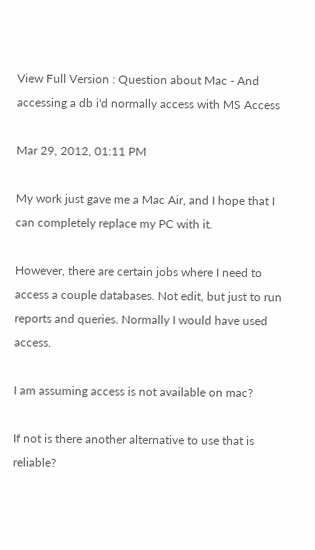View Full Version : Question about Mac - And accessing a db i'd normally access with MS Access

Mar 29, 2012, 01:11 PM

My work just gave me a Mac Air, and I hope that I can completely replace my PC with it.

However, there are certain jobs where I need to access a couple databases. Not edit, but just to run reports and queries. Normally I would have used access.

I am assuming access is not available on mac?

If not is there another alternative to use that is reliable?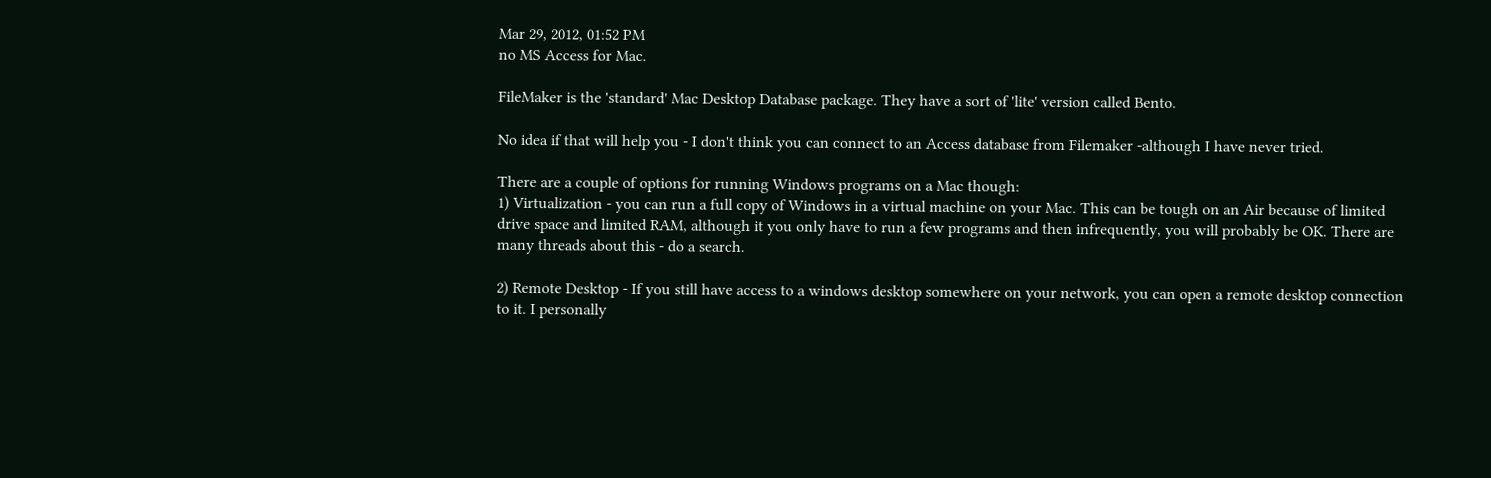Mar 29, 2012, 01:52 PM
no MS Access for Mac.

FileMaker is the 'standard' Mac Desktop Database package. They have a sort of 'lite' version called Bento.

No idea if that will help you - I don't think you can connect to an Access database from Filemaker -although I have never tried.

There are a couple of options for running Windows programs on a Mac though:
1) Virtualization - you can run a full copy of Windows in a virtual machine on your Mac. This can be tough on an Air because of limited drive space and limited RAM, although it you only have to run a few programs and then infrequently, you will probably be OK. There are many threads about this - do a search.

2) Remote Desktop - If you still have access to a windows desktop somewhere on your network, you can open a remote desktop connection to it. I personally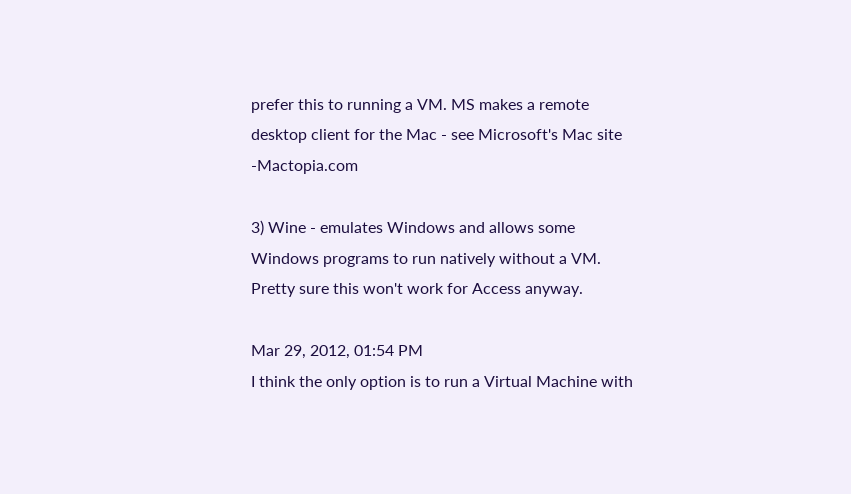prefer this to running a VM. MS makes a remote desktop client for the Mac - see Microsoft's Mac site -Mactopia.com

3) Wine - emulates Windows and allows some Windows programs to run natively without a VM. Pretty sure this won't work for Access anyway.

Mar 29, 2012, 01:54 PM
I think the only option is to run a Virtual Machine with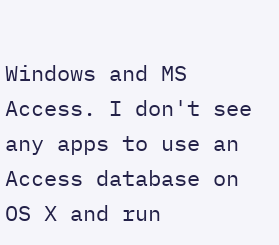Windows and MS Access. I don't see any apps to use an Access database on OS X and run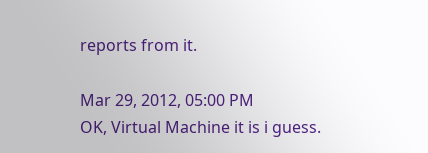reports from it.

Mar 29, 2012, 05:00 PM
OK, Virtual Machine it is i guess.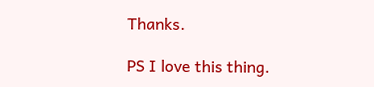Thanks.

PS I love this thing.